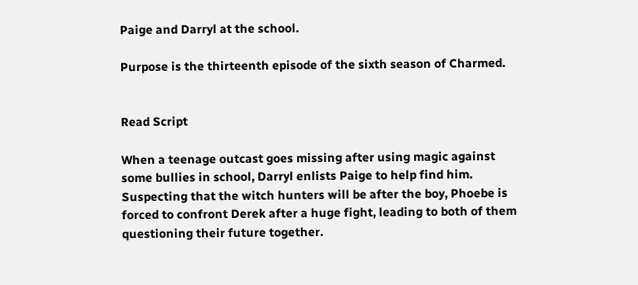Paige and Darryl at the school.

Purpose is the thirteenth episode of the sixth season of Charmed.


Read Script

When a teenage outcast goes missing after using magic against some bullies in school, Darryl enlists Paige to help find him. Suspecting that the witch hunters will be after the boy, Phoebe is forced to confront Derek after a huge fight, leading to both of them questioning their future together.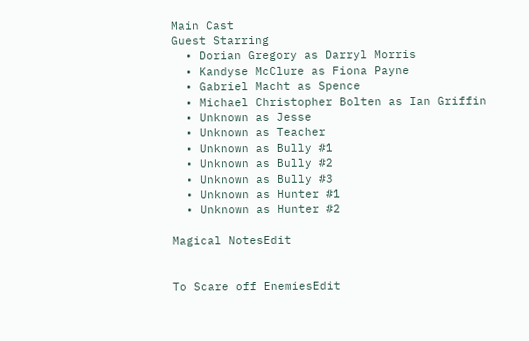Main Cast
Guest Starring
  • Dorian Gregory as Darryl Morris
  • Kandyse McClure as Fiona Payne
  • Gabriel Macht as Spence
  • Michael Christopher Bolten as Ian Griffin
  • Unknown as Jesse
  • Unknown as Teacher
  • Unknown as Bully #1
  • Unknown as Bully #2
  • Unknown as Bully #3
  • Unknown as Hunter #1
  • Unknown as Hunter #2

Magical NotesEdit


To Scare off EnemiesEdit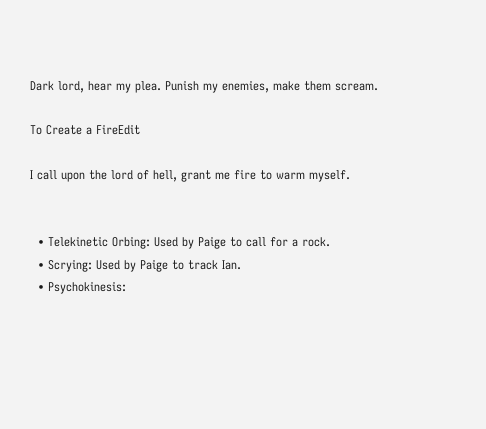Dark lord, hear my plea. Punish my enemies, make them scream.

To Create a FireEdit

I call upon the lord of hell, grant me fire to warm myself.


  • Telekinetic Orbing: Used by Paige to call for a rock.
  • Scrying: Used by Paige to track Ian.
  • Psychokinesis: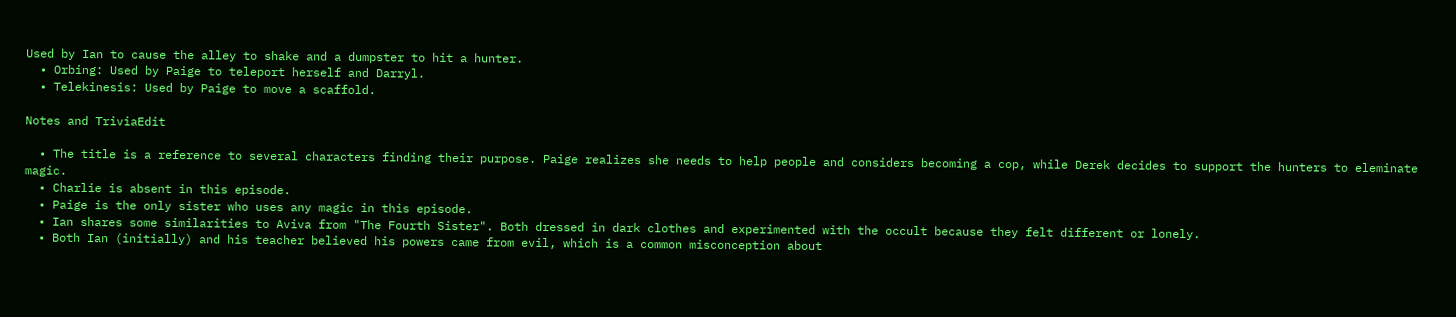Used by Ian to cause the alley to shake and a dumpster to hit a hunter.
  • Orbing: Used by Paige to teleport herself and Darryl.
  • Telekinesis: Used by Paige to move a scaffold.

Notes and TriviaEdit

  • The title is a reference to several characters finding their purpose. Paige realizes she needs to help people and considers becoming a cop, while Derek decides to support the hunters to eleminate magic.
  • Charlie is absent in this episode.
  • Paige is the only sister who uses any magic in this episode.
  • Ian shares some similarities to Aviva from "The Fourth Sister". Both dressed in dark clothes and experimented with the occult because they felt different or lonely.
  • Both Ian (initially) and his teacher believed his powers came from evil, which is a common misconception about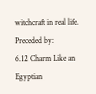witchcraft in real life.
Preceded by:
6.12 Charm Like an Egyptian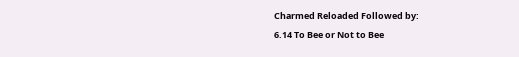Charmed Reloaded Followed by:
6.14 To Bee or Not to Bee